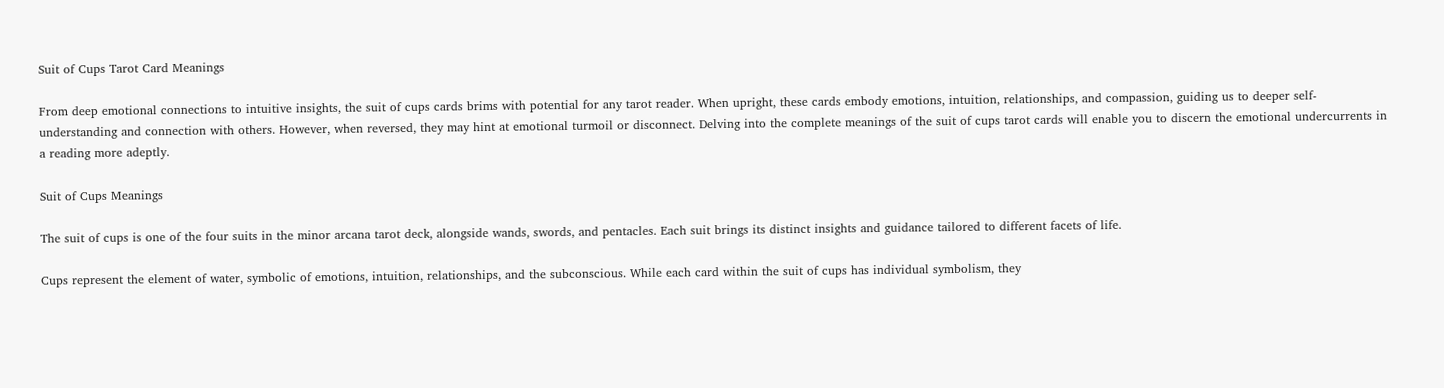Suit of Cups Tarot Card Meanings

From deep emotional connections to intuitive insights, the suit of cups cards brims with potential for any tarot reader. When upright, these cards embody emotions, intuition, relationships, and compassion, guiding us to deeper self-understanding and connection with others. However, when reversed, they may hint at emotional turmoil or disconnect. Delving into the complete meanings of the suit of cups tarot cards will enable you to discern the emotional undercurrents in a reading more adeptly.

Suit of Cups Meanings

The suit of cups is one of the four suits in the minor arcana tarot deck, alongside wands, swords, and pentacles. Each suit brings its distinct insights and guidance tailored to different facets of life.

Cups represent the element of water, symbolic of emotions, intuition, relationships, and the subconscious. While each card within the suit of cups has individual symbolism, they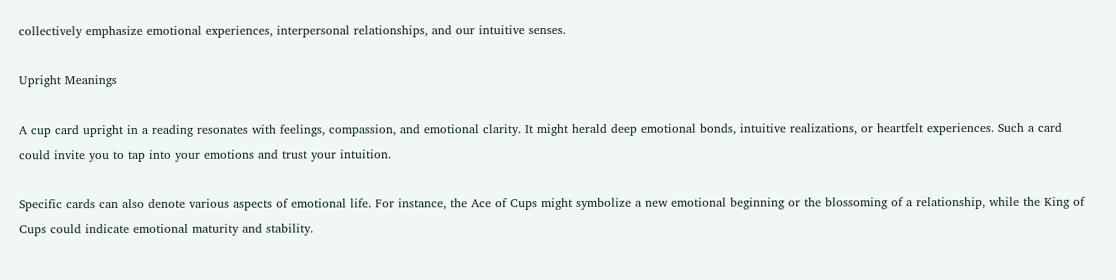collectively emphasize emotional experiences, interpersonal relationships, and our intuitive senses.

Upright Meanings

A cup card upright in a reading resonates with feelings, compassion, and emotional clarity. It might herald deep emotional bonds, intuitive realizations, or heartfelt experiences. Such a card could invite you to tap into your emotions and trust your intuition.

Specific cards can also denote various aspects of emotional life. For instance, the Ace of Cups might symbolize a new emotional beginning or the blossoming of a relationship, while the King of Cups could indicate emotional maturity and stability.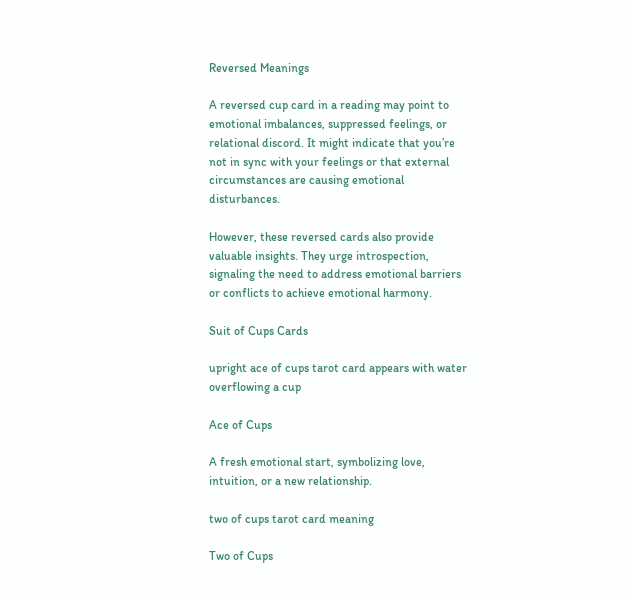Reversed Meanings

A reversed cup card in a reading may point to emotional imbalances, suppressed feelings, or relational discord. It might indicate that you’re not in sync with your feelings or that external circumstances are causing emotional disturbances.

However, these reversed cards also provide valuable insights. They urge introspection, signaling the need to address emotional barriers or conflicts to achieve emotional harmony.

Suit of Cups Cards

upright ace of cups tarot card appears with water overflowing a cup

Ace of Cups

A fresh emotional start, symbolizing love, intuition, or a new relationship.

two of cups tarot card meaning

Two of Cups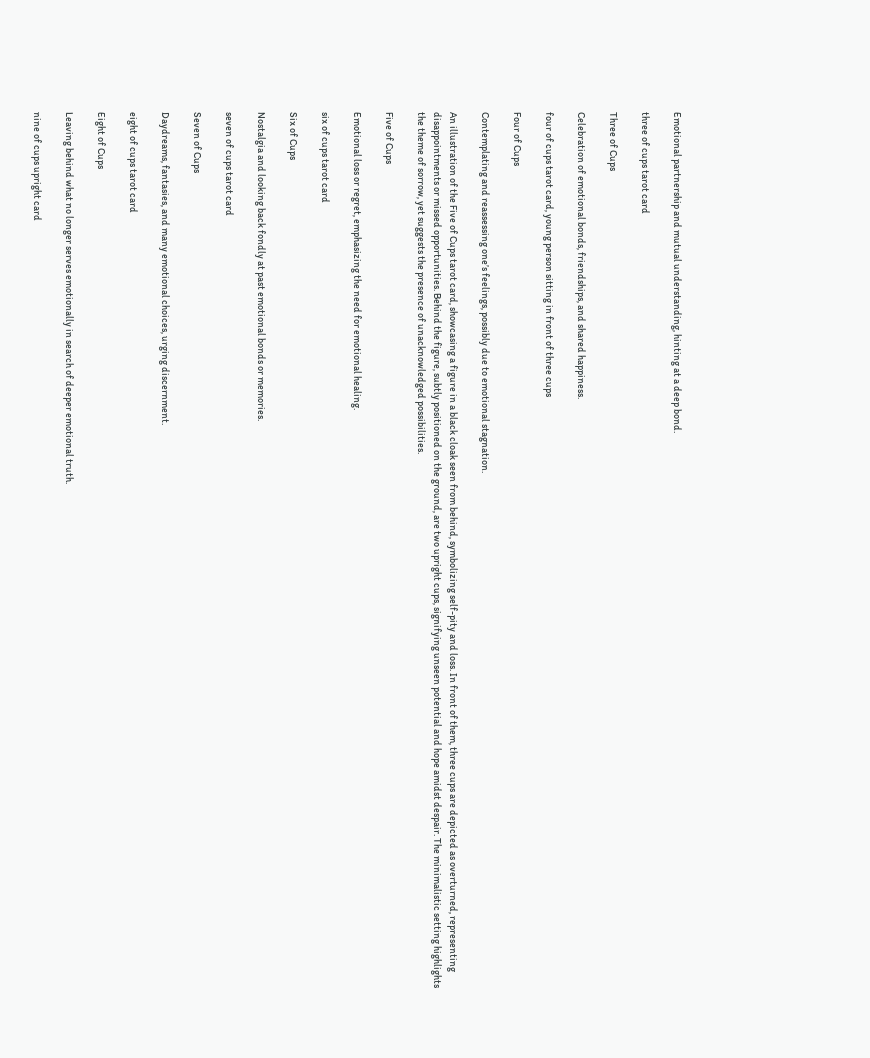Emotional partnership and mutual understanding, hinting at a deep bond.

three of cups tarot card

Three of Cups

Celebration of emotional bonds, friendships, and shared happiness.

four of cups tarot card, young person sitting in front of three cups

Four of Cups

Contemplating and reassessing one’s feelings, possibly due to emotional stagnation.

An illustration of the Five of Cups tarot card, showcasing a figure in a black cloak seen from behind, symbolizing self-pity and loss. In front of them, three cups are depicted as overturned, representing disappointments or missed opportunities. Behind the figure, subtly positioned on the ground, are two upright cups, signifying unseen potential and hope amidst despair. The minimalistic setting highlights the theme of sorrow, yet suggests the presence of unacknowledged possibilities.

Five of Cups

Emotional loss or regret, emphasizing the need for emotional healing.

six of cups tarot card

Six of Cups

Nostalgia and looking back fondly at past emotional bonds or memories.

seven of cups tarot card

Seven of Cups

Daydreams, fantasies, and many emotional choices, urging discernment.

eight of cups tarot card

Eight of Cups

Leaving behind what no longer serves emotionally in search of deeper emotional truth.

nine of cups upright card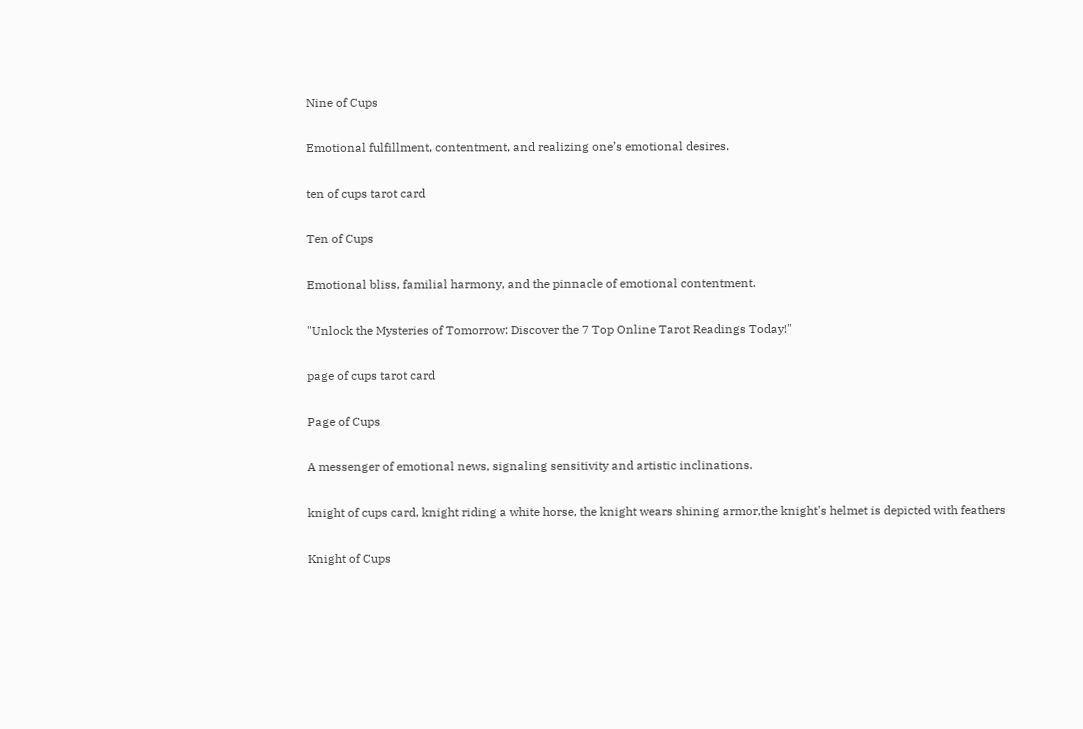Nine of Cups

Emotional fulfillment, contentment, and realizing one’s emotional desires.

ten of cups tarot card

Ten of Cups

Emotional bliss, familial harmony, and the pinnacle of emotional contentment.

"Unlock the Mysteries of Tomorrow: Discover the 7 Top Online Tarot Readings Today!"

page of cups tarot card

Page of Cups

A messenger of emotional news, signaling sensitivity and artistic inclinations.

knight of cups card, knight riding a white horse, the knight wears shining armor,the knight's helmet is depicted with feathers

Knight of Cups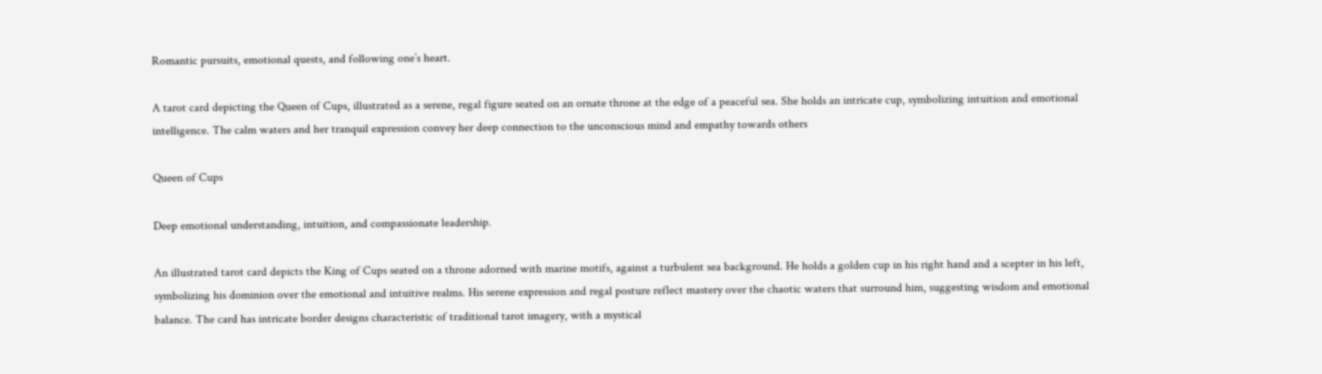Romantic pursuits, emotional quests, and following one’s heart.

A tarot card depicting the Queen of Cups, illustrated as a serene, regal figure seated on an ornate throne at the edge of a peaceful sea. She holds an intricate cup, symbolizing intuition and emotional intelligence. The calm waters and her tranquil expression convey her deep connection to the unconscious mind and empathy towards others

Queen of Cups

Deep emotional understanding, intuition, and compassionate leadership.

An illustrated tarot card depicts the King of Cups seated on a throne adorned with marine motifs, against a turbulent sea background. He holds a golden cup in his right hand and a scepter in his left, symbolizing his dominion over the emotional and intuitive realms. His serene expression and regal posture reflect mastery over the chaotic waters that surround him, suggesting wisdom and emotional balance. The card has intricate border designs characteristic of traditional tarot imagery, with a mystical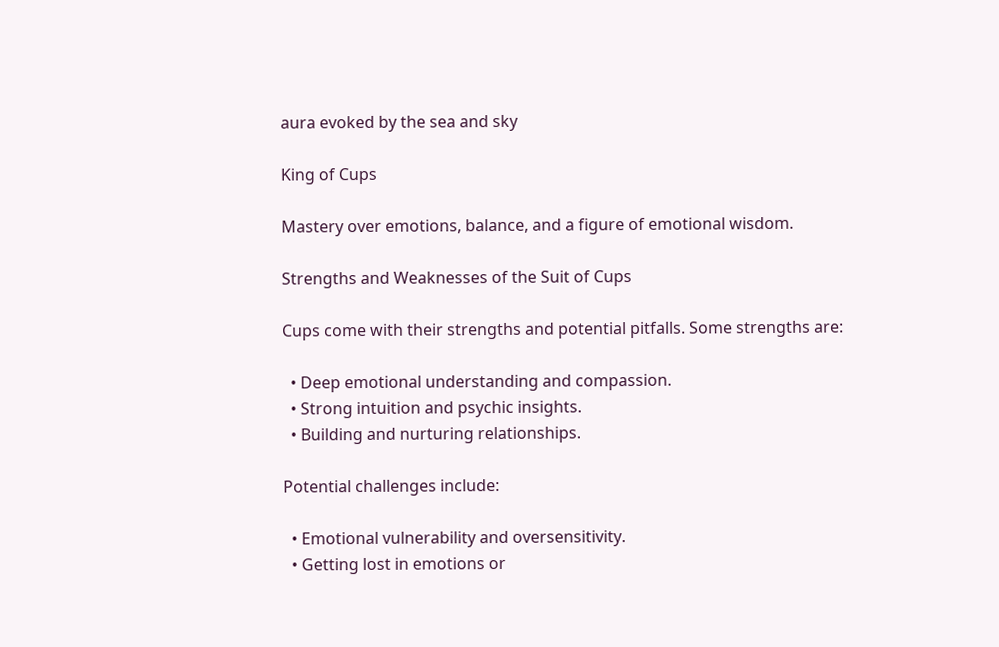aura evoked by the sea and sky

King of Cups

Mastery over emotions, balance, and a figure of emotional wisdom.

Strengths and Weaknesses of the Suit of Cups

Cups come with their strengths and potential pitfalls. Some strengths are:

  • Deep emotional understanding and compassion.
  • Strong intuition and psychic insights.
  • Building and nurturing relationships.

Potential challenges include:

  • Emotional vulnerability and oversensitivity.
  • Getting lost in emotions or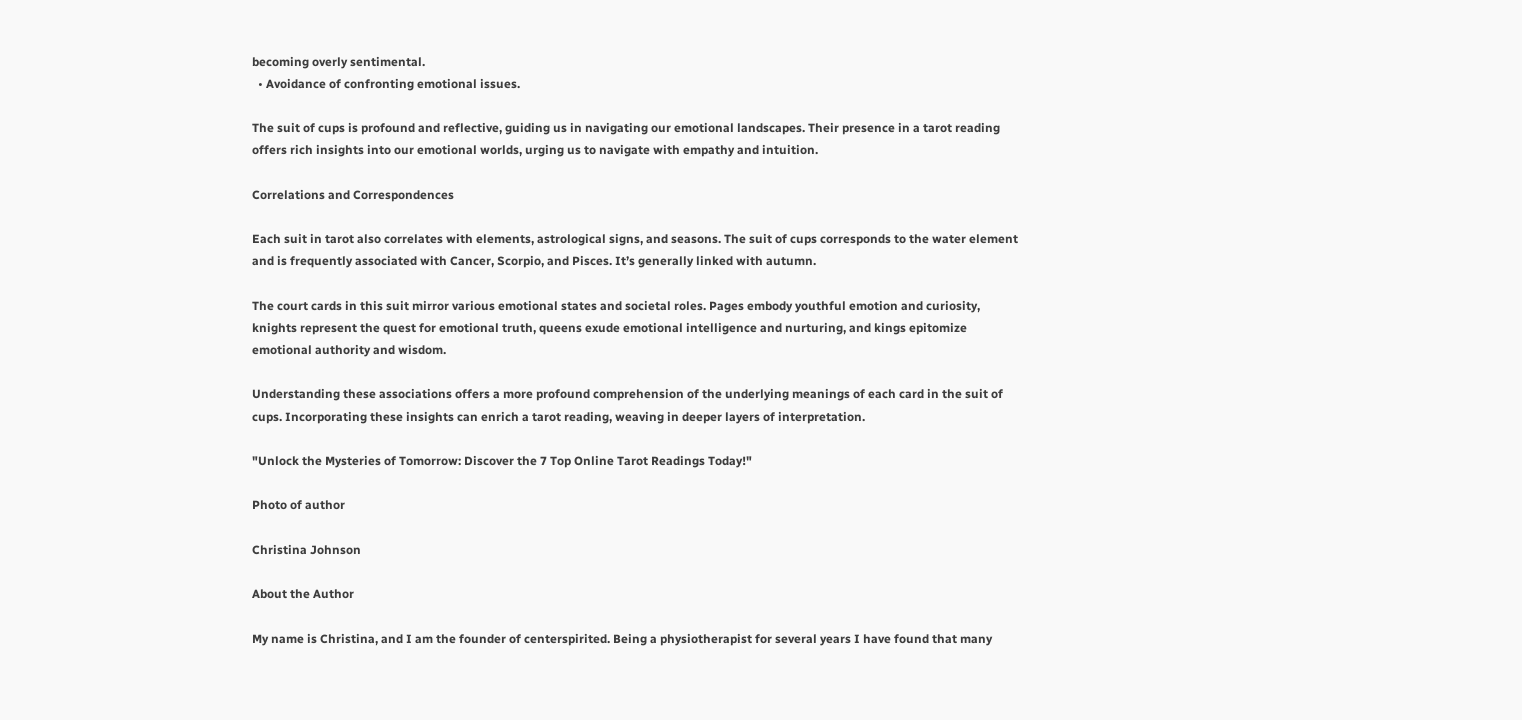becoming overly sentimental.
  • Avoidance of confronting emotional issues.

The suit of cups is profound and reflective, guiding us in navigating our emotional landscapes. Their presence in a tarot reading offers rich insights into our emotional worlds, urging us to navigate with empathy and intuition.

Correlations and Correspondences

Each suit in tarot also correlates with elements, astrological signs, and seasons. The suit of cups corresponds to the water element and is frequently associated with Cancer, Scorpio, and Pisces. It’s generally linked with autumn.

The court cards in this suit mirror various emotional states and societal roles. Pages embody youthful emotion and curiosity, knights represent the quest for emotional truth, queens exude emotional intelligence and nurturing, and kings epitomize emotional authority and wisdom.

Understanding these associations offers a more profound comprehension of the underlying meanings of each card in the suit of cups. Incorporating these insights can enrich a tarot reading, weaving in deeper layers of interpretation.

"Unlock the Mysteries of Tomorrow: Discover the 7 Top Online Tarot Readings Today!"

Photo of author

Christina Johnson

About the Author

My name is Christina, and I am the founder of centerspirited. Being a physiotherapist for several years I have found that many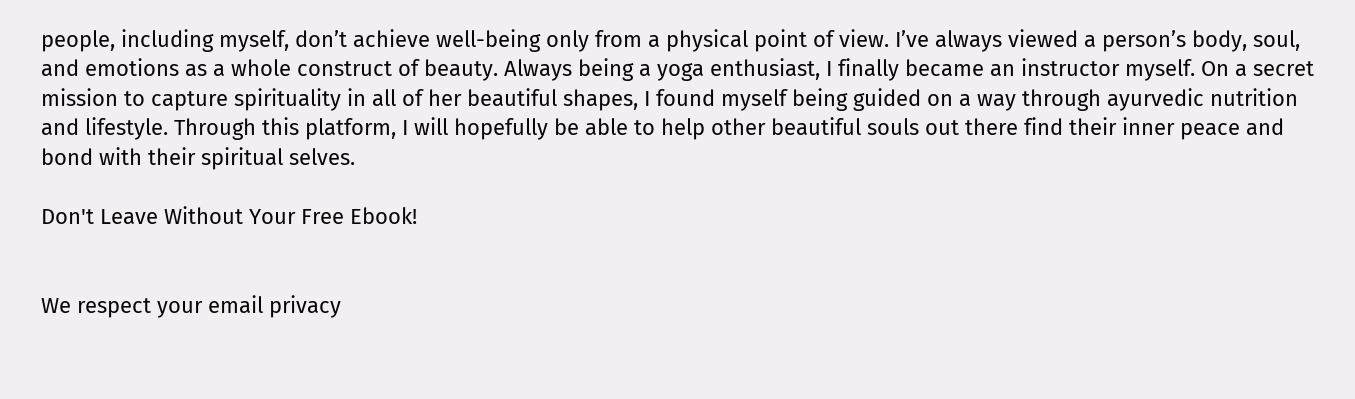people, including myself, don’t achieve well-being only from a physical point of view. I’ve always viewed a person’s body, soul, and emotions as a whole construct of beauty. Always being a yoga enthusiast, I finally became an instructor myself. On a secret mission to capture spirituality in all of her beautiful shapes, I found myself being guided on a way through ayurvedic nutrition and lifestyle. Through this platform, I will hopefully be able to help other beautiful souls out there find their inner peace and bond with their spiritual selves.

Don't Leave Without Your Free Ebook!


We respect your email privacy